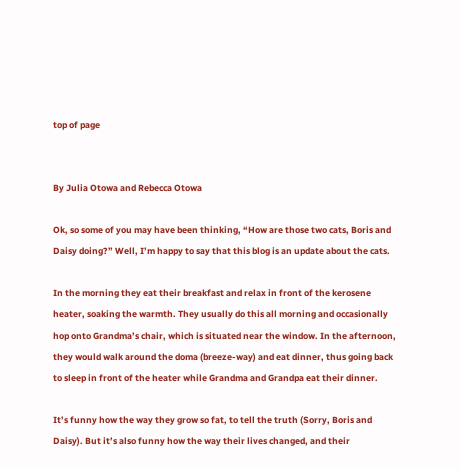top of page


By Julia Otowa and Rebecca Otowa

Ok, so some of you may have been thinking, “How are those two cats, Boris and Daisy doing?” Well, I’m happy to say that this blog is an update about the cats.

In the morning they eat their breakfast and relax in front of the kerosene heater, soaking the warmth. They usually do this all morning and occasionally hop onto Grandma’s chair, which is situated near the window. In the afternoon, they would walk around the doma (breeze-way) and eat dinner, thus going back to sleep in front of the heater while Grandma and Grandpa eat their dinner.

It’s funny how the way they grow so fat, to tell the truth (Sorry, Boris and Daisy). But it’s also funny how the way their lives changed, and their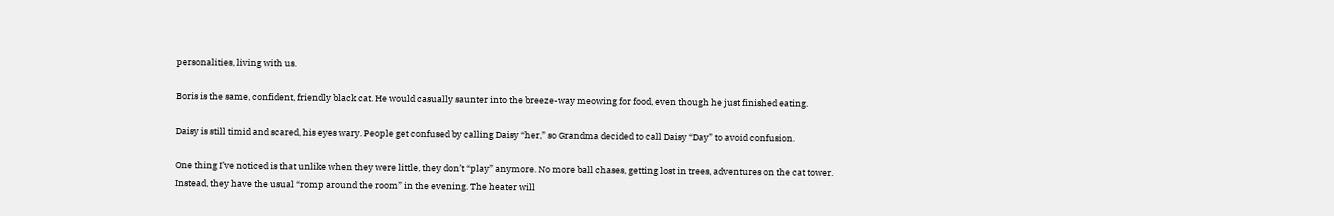personalities, living with us.

Boris is the same, confident, friendly black cat. He would casually saunter into the breeze-way meowing for food, even though he just finished eating.

Daisy is still timid and scared, his eyes wary. People get confused by calling Daisy “her,” so Grandma decided to call Daisy “Day” to avoid confusion.

One thing I’ve noticed is that unlike when they were little, they don’t “play” anymore. No more ball chases, getting lost in trees, adventures on the cat tower. Instead, they have the usual “romp around the room” in the evening. The heater will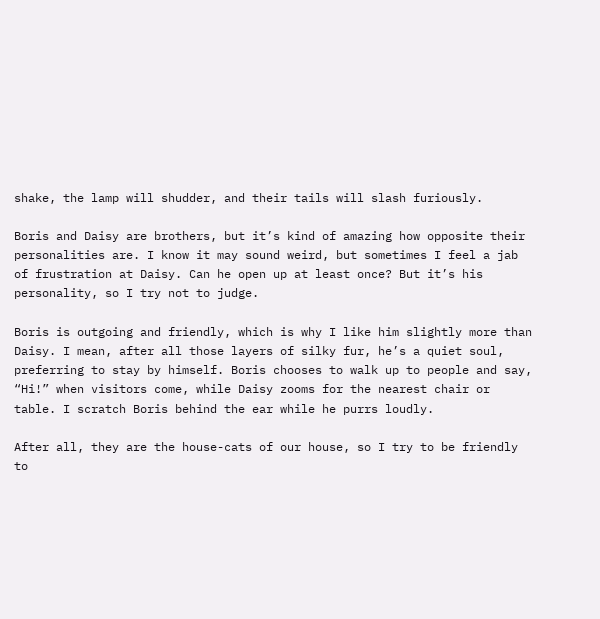shake, the lamp will shudder, and their tails will slash furiously.

Boris and Daisy are brothers, but it’s kind of amazing how opposite their personalities are. I know it may sound weird, but sometimes I feel a jab of frustration at Daisy. Can he open up at least once? But it’s his personality, so I try not to judge.

Boris is outgoing and friendly, which is why I like him slightly more than Daisy. I mean, after all those layers of silky fur, he’s a quiet soul, preferring to stay by himself. Boris chooses to walk up to people and say, “Hi!” when visitors come, while Daisy zooms for the nearest chair or table. I scratch Boris behind the ear while he purrs loudly.

After all, they are the house-cats of our house, so I try to be friendly to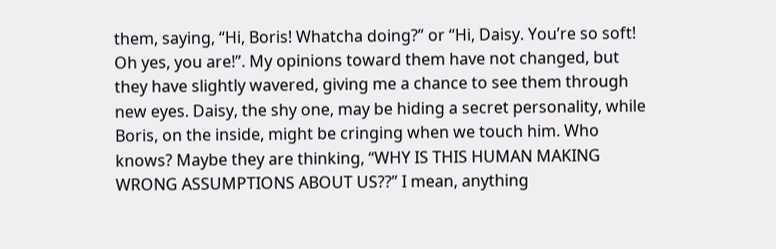them, saying, “Hi, Boris! Whatcha doing?” or “Hi, Daisy. You’re so soft! Oh yes, you are!”. My opinions toward them have not changed, but they have slightly wavered, giving me a chance to see them through new eyes. Daisy, the shy one, may be hiding a secret personality, while Boris, on the inside, might be cringing when we touch him. Who knows? Maybe they are thinking, “WHY IS THIS HUMAN MAKING WRONG ASSUMPTIONS ABOUT US??” I mean, anything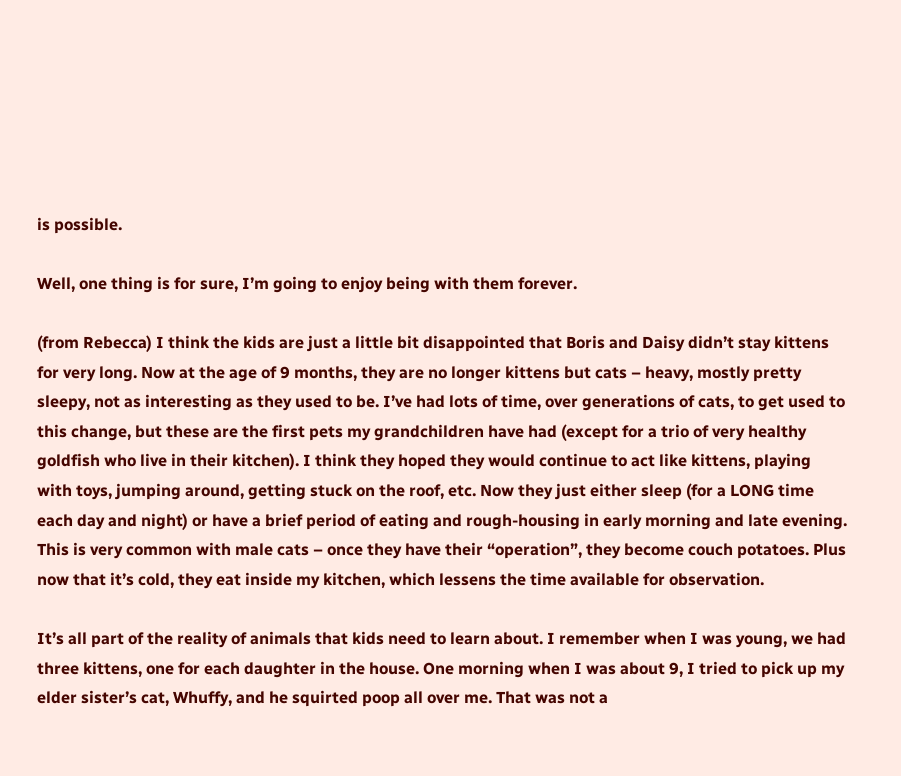is possible.

Well, one thing is for sure, I’m going to enjoy being with them forever.

(from Rebecca) I think the kids are just a little bit disappointed that Boris and Daisy didn’t stay kittens for very long. Now at the age of 9 months, they are no longer kittens but cats – heavy, mostly pretty sleepy, not as interesting as they used to be. I’ve had lots of time, over generations of cats, to get used to this change, but these are the first pets my grandchildren have had (except for a trio of very healthy goldfish who live in their kitchen). I think they hoped they would continue to act like kittens, playing with toys, jumping around, getting stuck on the roof, etc. Now they just either sleep (for a LONG time each day and night) or have a brief period of eating and rough-housing in early morning and late evening. This is very common with male cats – once they have their “operation”, they become couch potatoes. Plus now that it’s cold, they eat inside my kitchen, which lessens the time available for observation.

It’s all part of the reality of animals that kids need to learn about. I remember when I was young, we had three kittens, one for each daughter in the house. One morning when I was about 9, I tried to pick up my elder sister’s cat, Whuffy, and he squirted poop all over me. That was not a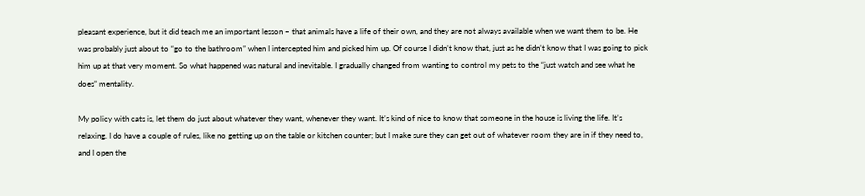pleasant experience, but it did teach me an important lesson – that animals have a life of their own, and they are not always available when we want them to be. He was probably just about to “go to the bathroom” when I intercepted him and picked him up. Of course I didn’t know that, just as he didn’t know that I was going to pick him up at that very moment. So what happened was natural and inevitable. I gradually changed from wanting to control my pets to the “just watch and see what he does” mentality.

My policy with cats is, let them do just about whatever they want, whenever they want. It’s kind of nice to know that someone in the house is living the life. It’s relaxing. I do have a couple of rules, like no getting up on the table or kitchen counter; but I make sure they can get out of whatever room they are in if they need to, and I open the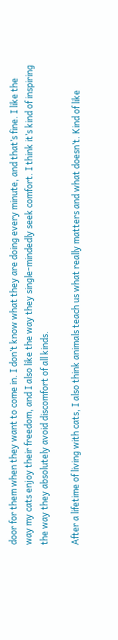door for them when they want to come in. I don’t know what they are doing every minute, and that’s fine. I like the way my cats enjoy their freedom, and I also like the way they single-mindedly seek comfort. I think it’s kind of inspiring the way they absolutely avoid discomfort of all kinds.

After a lifetime of living with cats, I also think animals teach us what really matters and what doesn’t. Kind of like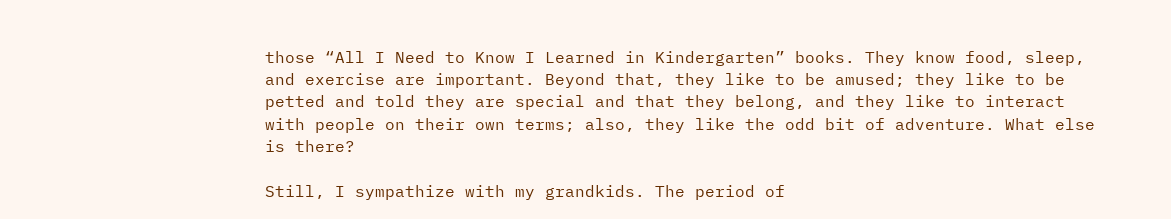those “All I Need to Know I Learned in Kindergarten” books. They know food, sleep, and exercise are important. Beyond that, they like to be amused; they like to be petted and told they are special and that they belong, and they like to interact with people on their own terms; also, they like the odd bit of adventure. What else is there?

Still, I sympathize with my grandkids. The period of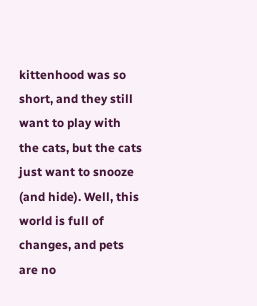kittenhood was so short, and they still want to play with the cats, but the cats just want to snooze (and hide). Well, this world is full of changes, and pets are no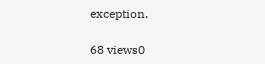exception.

68 views0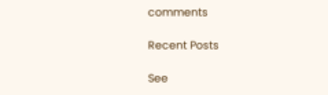comments

Recent Posts

See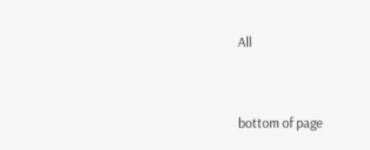All


bottom of page